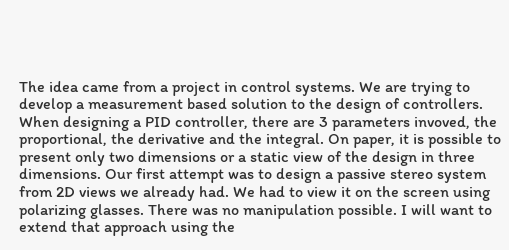The idea came from a project in control systems. We are trying to develop a measurement based solution to the design of controllers. When designing a PID controller, there are 3 parameters invoved, the proportional, the derivative and the integral. On paper, it is possible to present only two dimensions or a static view of the design in three dimensions. Our first attempt was to design a passive stereo system from 2D views we already had. We had to view it on the screen using polarizing glasses. There was no manipulation possible. I will want to extend that approach using the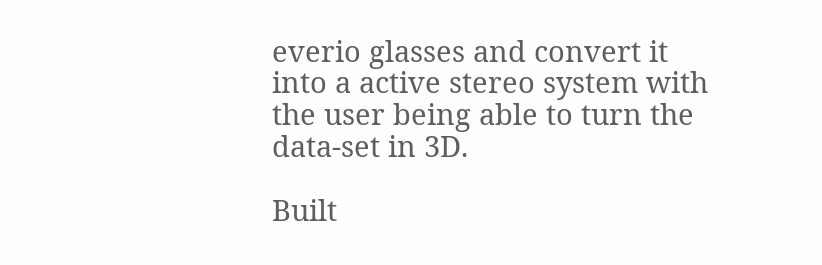everio glasses and convert it into a active stereo system with the user being able to turn the data-set in 3D.

Built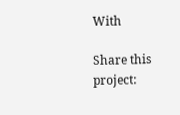With

Share this project: